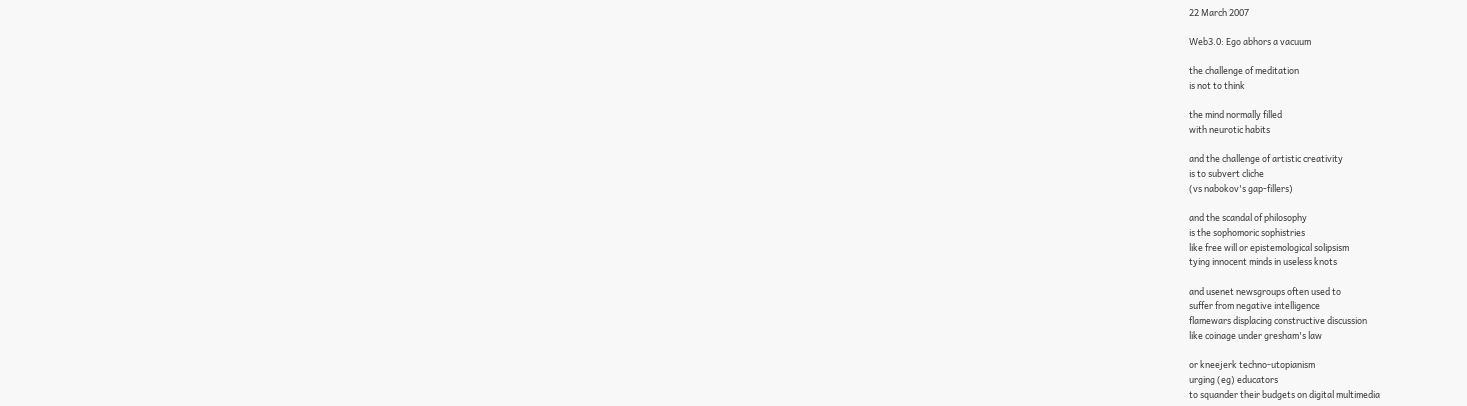22 March 2007

Web3.0: Ego abhors a vacuum

the challenge of meditation
is not to think

the mind normally filled
with neurotic habits

and the challenge of artistic creativity
is to subvert cliche
(vs nabokov's gap-fillers)

and the scandal of philosophy
is the sophomoric sophistries
like free will or epistemological solipsism
tying innocent minds in useless knots

and usenet newsgroups often used to
suffer from negative intelligence
flamewars displacing constructive discussion
like coinage under gresham's law

or kneejerk techno-utopianism
urging (eg) educators
to squander their budgets on digital multimedia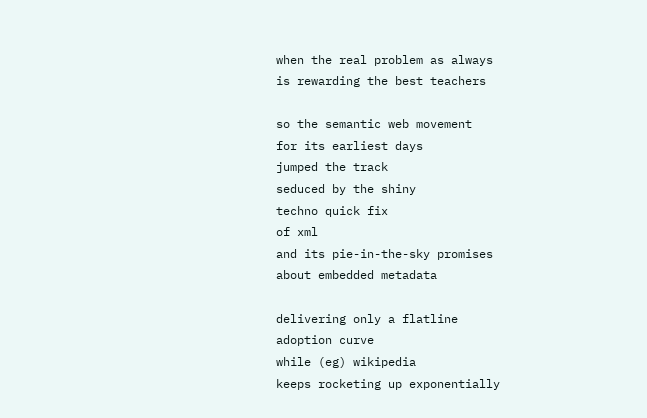when the real problem as always
is rewarding the best teachers

so the semantic web movement
for its earliest days
jumped the track
seduced by the shiny
techno quick fix
of xml
and its pie-in-the-sky promises
about embedded metadata

delivering only a flatline
adoption curve
while (eg) wikipedia
keeps rocketing up exponentially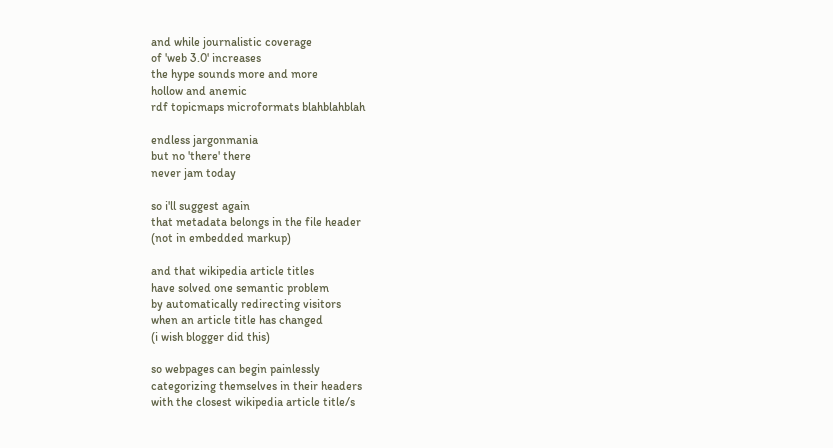and while journalistic coverage
of 'web 3.0' increases
the hype sounds more and more
hollow and anemic
rdf topicmaps microformats blahblahblah

endless jargonmania
but no 'there' there
never jam today

so i'll suggest again
that metadata belongs in the file header
(not in embedded markup)

and that wikipedia article titles
have solved one semantic problem
by automatically redirecting visitors
when an article title has changed
(i wish blogger did this)

so webpages can begin painlessly
categorizing themselves in their headers
with the closest wikipedia article title/s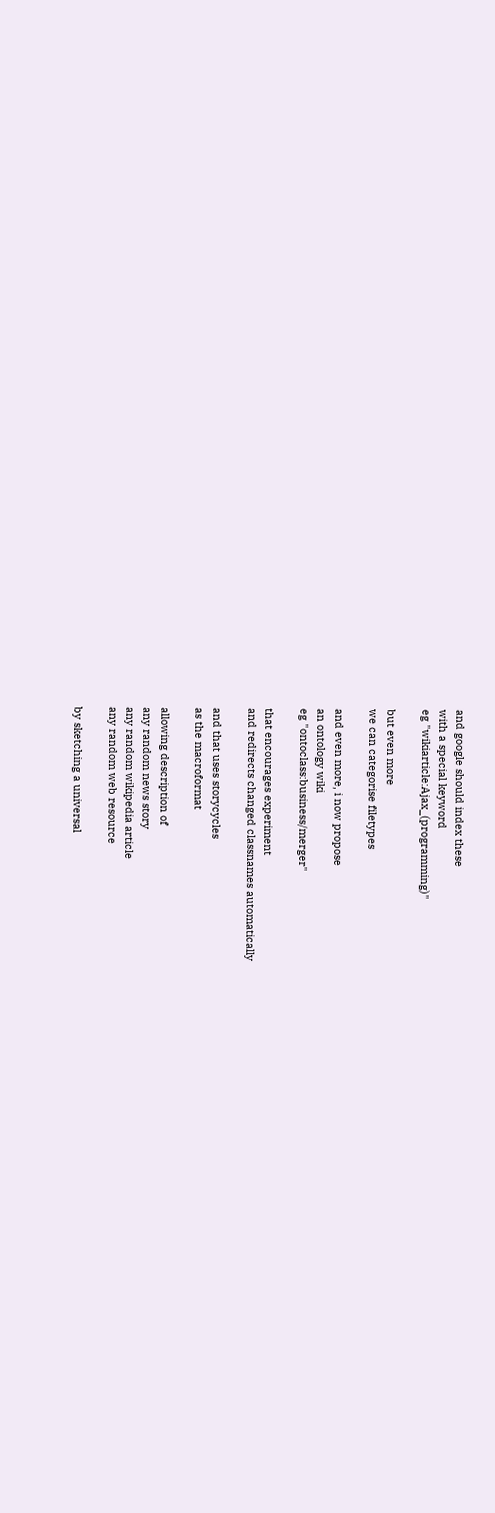and google should index these
with a special keyword
eg "wikiarticle:Ajax_(programming)"

but even more
we can categorise filetypes

and even more, i now propose
an ontology wiki
eg "ontoclass:business/merger"

that encourages experiment
and redirects changed classnames automatically

and that uses storycycles
as the macroformat

allowing description of
any random news story
any random wikipedia article
any random web resource

by sketching a universal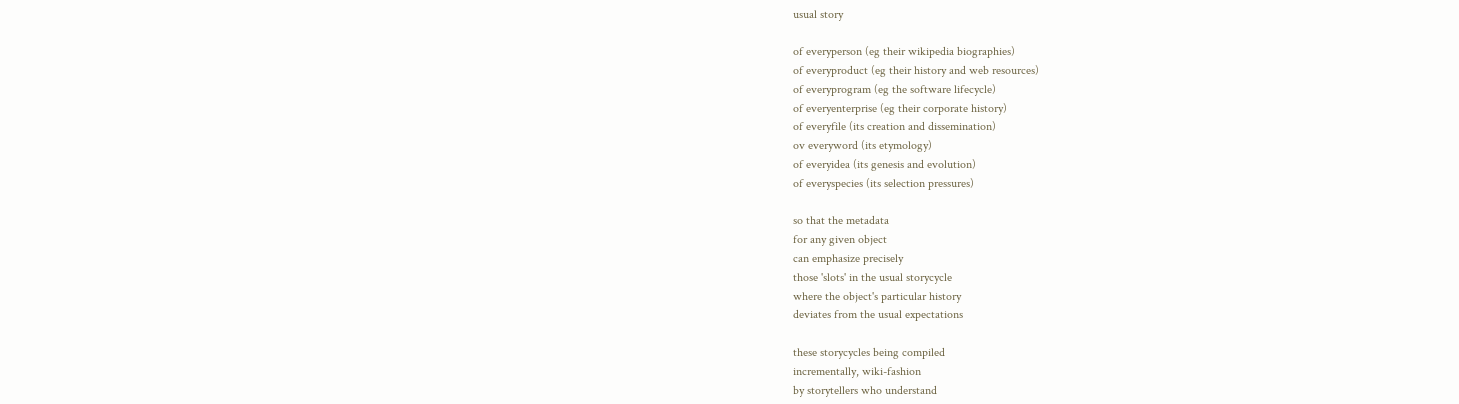usual story

of everyperson (eg their wikipedia biographies)
of everyproduct (eg their history and web resources)
of everyprogram (eg the software lifecycle)
of everyenterprise (eg their corporate history)
of everyfile (its creation and dissemination)
ov everyword (its etymology)
of everyidea (its genesis and evolution)
of everyspecies (its selection pressures)

so that the metadata
for any given object
can emphasize precisely
those 'slots' in the usual storycycle
where the object's particular history
deviates from the usual expectations

these storycycles being compiled
incrementally, wiki-fashion
by storytellers who understand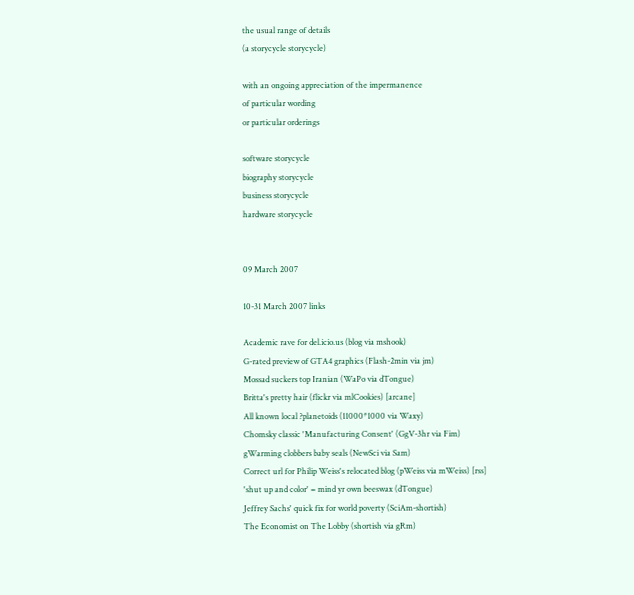the usual range of details
(a storycycle storycycle)

with an ongoing appreciation of the impermanence
of particular wording
or particular orderings

software storycycle
biography storycycle
business storycycle
hardware storycycle


09 March 2007

10-31 March 2007 links

Academic rave for del.icio.us (blog via mshook)
G-rated preview of GTA4 graphics (Flash-2min via jm)
Mossad suckers top Iranian (WaPo via dTongue)
Britta's pretty hair (flickr via mlCookies) [arcane]
All known local ?planetoids (11000*1000 via Waxy)
Chomsky classic 'Manufacturing Consent' (GgV-3hr via Fim)
gWarming clobbers baby seals (NewSci via Sam)
Correct url for Philip Weiss's relocated blog (pWeiss via mWeiss) [rss]
'shut up and color' = mind yr own beeswax (dTongue)
Jeffrey Sachs' quick fix for world poverty (SciAm-shortish)
The Economist on The Lobby (shortish via gRm)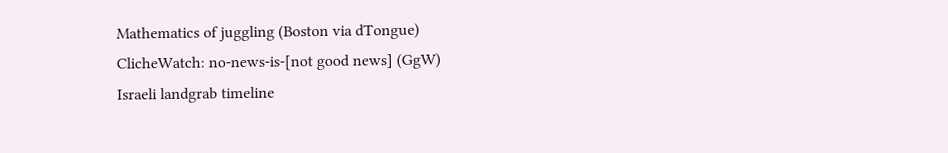Mathematics of juggling (Boston via dTongue)
ClicheWatch: no-news-is-[not good news] (GgW)
Israeli landgrab timeline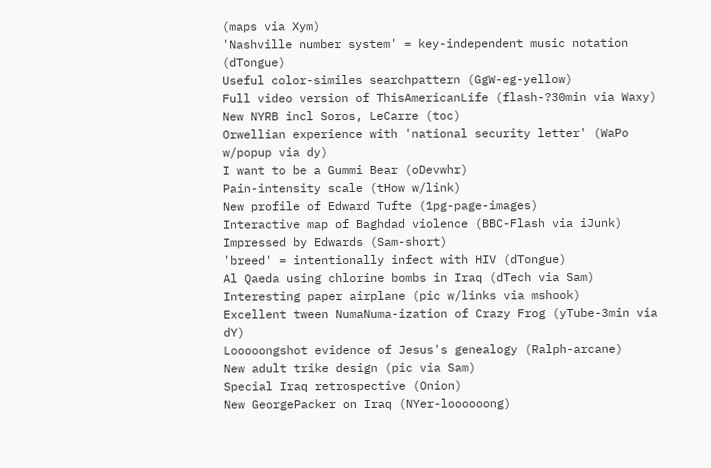(maps via Xym)
'Nashville number system' = key-independent music notation (dTongue)
Useful color-similes searchpattern (GgW-eg-yellow)
Full video version of ThisAmericanLife (flash-?30min via Waxy)
New NYRB incl Soros, LeCarre (toc)
Orwellian experience with 'national security letter' (WaPo w/popup via dy)
I want to be a Gummi Bear (oDevwhr)
Pain-intensity scale (tHow w/link)
New profile of Edward Tufte (1pg-page-images)
Interactive map of Baghdad violence (BBC-Flash via iJunk)
Impressed by Edwards (Sam-short)
'breed' = intentionally infect with HIV (dTongue)
Al Qaeda using chlorine bombs in Iraq (dTech via Sam)
Interesting paper airplane (pic w/links via mshook)
Excellent tween NumaNuma-ization of Crazy Frog (yTube-3min via dY)
Looooongshot evidence of Jesus's genealogy (Ralph-arcane)
New adult trike design (pic via Sam)
Special Iraq retrospective (Onion)
New GeorgePacker on Iraq (NYer-loooooong)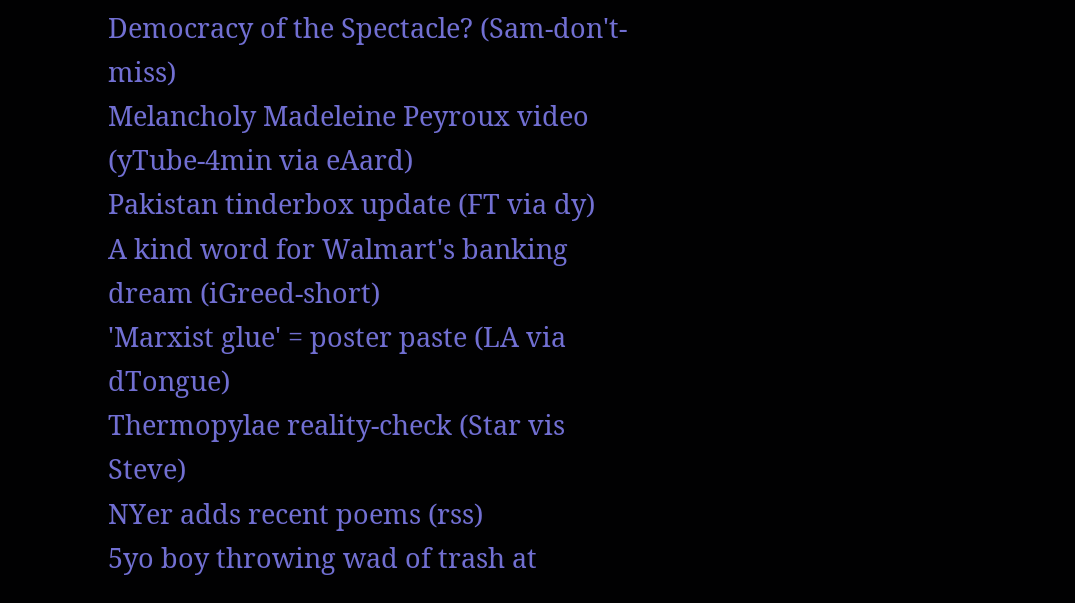Democracy of the Spectacle? (Sam-don't-miss)
Melancholy Madeleine Peyroux video (yTube-4min via eAard)
Pakistan tinderbox update (FT via dy)
A kind word for Walmart's banking dream (iGreed-short)
'Marxist glue' = poster paste (LA via dTongue)
Thermopylae reality-check (Star vis Steve)
NYer adds recent poems (rss)
5yo boy throwing wad of trash at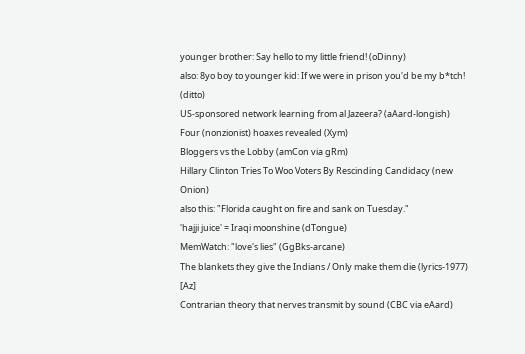younger brother: Say hello to my little friend! (oDinny)
also: 8yo boy to younger kid: If we were in prison you'd be my b*tch! (ditto)
US-sponsored network learning from al Jazeera? (aAard-longish)
Four (nonzionist) hoaxes revealed (Xym)
Bloggers vs the Lobby (amCon via gRm)
Hillary Clinton Tries To Woo Voters By Rescinding Candidacy (new Onion)
also this: "Florida caught on fire and sank on Tuesday."
'hajji juice' = Iraqi moonshine (dTongue)
MemWatch: "love's lies" (GgBks-arcane)
The blankets they give the Indians / Only make them die (lyrics-1977) [Az]
Contrarian theory that nerves transmit by sound (CBC via eAard)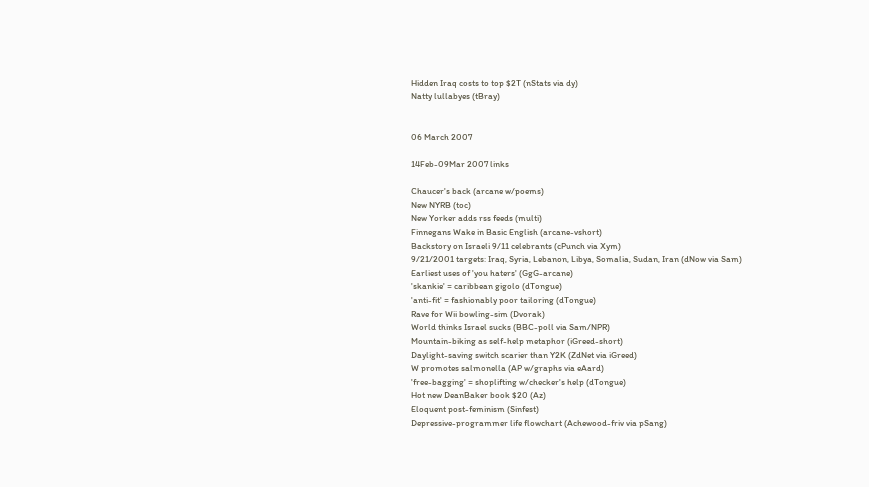Hidden Iraq costs to top $2T (nStats via dy)
Natty lullabyes (tBray)


06 March 2007

14Feb-09Mar 2007 links

Chaucer's back (arcane w/poems)
New NYRB (toc)
New Yorker adds rss feeds (multi)
Finnegans Wake in Basic English (arcane-vshort)
Backstory on Israeli 9/11 celebrants (cPunch via Xym)
9/21/2001 targets: Iraq, Syria, Lebanon, Libya, Somalia, Sudan, Iran (dNow via Sam)
Earliest uses of 'you haters' (GgG-arcane)
'skankie' = caribbean gigolo (dTongue)
'anti-fit' = fashionably poor tailoring (dTongue)
Rave for Wii bowling-sim (Dvorak)
World thinks Israel sucks (BBC-poll via Sam/NPR)
Mountain-biking as self-help metaphor (iGreed-short)
Daylight-saving switch scarier than Y2K (ZdNet via iGreed)
W promotes salmonella (AP w/graphs via eAard)
'free-bagging' = shoplifting w/checker's help (dTongue)
Hot new DeanBaker book $20 (Az)
Eloquent post-feminism (Sinfest)
Depressive-programmer life flowchart (Achewood-friv via pSang)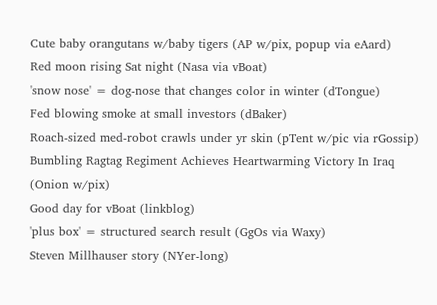Cute baby orangutans w/baby tigers (AP w/pix, popup via eAard)
Red moon rising Sat night (Nasa via vBoat)
'snow nose' = dog-nose that changes color in winter (dTongue)
Fed blowing smoke at small investors (dBaker)
Roach-sized med-robot crawls under yr skin (pTent w/pic via rGossip)
Bumbling Ragtag Regiment Achieves Heartwarming Victory In Iraq (Onion w/pix)
Good day for vBoat (linkblog)
'plus box' = structured search result (GgOs via Waxy)
Steven Millhauser story (NYer-long)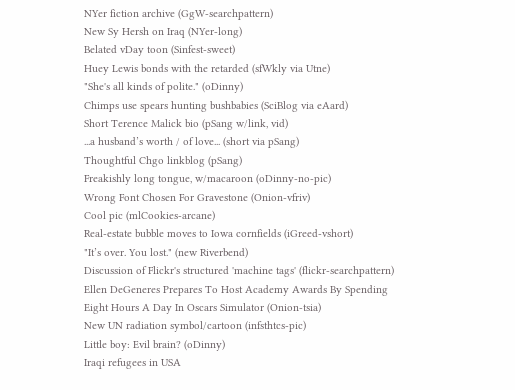NYer fiction archive (GgW-searchpattern)
New Sy Hersh on Iraq (NYer-long)
Belated vDay toon (Sinfest-sweet)
Huey Lewis bonds with the retarded (sfWkly via Utne)
"She's all kinds of polite." (oDinny)
Chimps use spears hunting bushbabies (SciBlog via eAard)
Short Terence Malick bio (pSang w/link, vid)
...a husband’s worth / of love... (short via pSang)
Thoughtful Chgo linkblog (pSang)
Freakishly long tongue, w/macaroon (oDinny-no-pic)
Wrong Font Chosen For Gravestone (Onion-vfriv)
Cool pic (mlCookies-arcane)
Real-estate bubble moves to Iowa cornfields (iGreed-vshort)
"It’s over. You lost." (new Riverbend)
Discussion of Flickr's structured 'machine tags' (flickr-searchpattern)
Ellen DeGeneres Prepares To Host Academy Awards By Spending Eight Hours A Day In Oscars Simulator (Onion-tsia)
New UN radiation symbol/cartoon (infsthtcs-pic)
Little boy: Evil brain? (oDinny)
Iraqi refugees in USA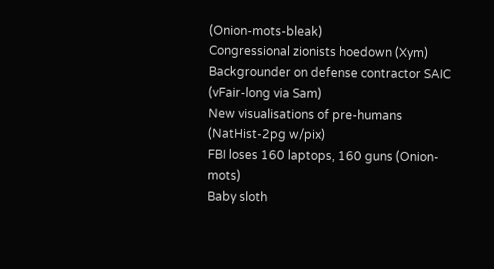(Onion-mots-bleak)
Congressional zionists hoedown (Xym)
Backgrounder on defense contractor SAIC (vFair-long via Sam)
New visualisations of pre-humans (NatHist-2pg w/pix)
FBI loses 160 laptops, 160 guns (Onion-mots)
Baby sloth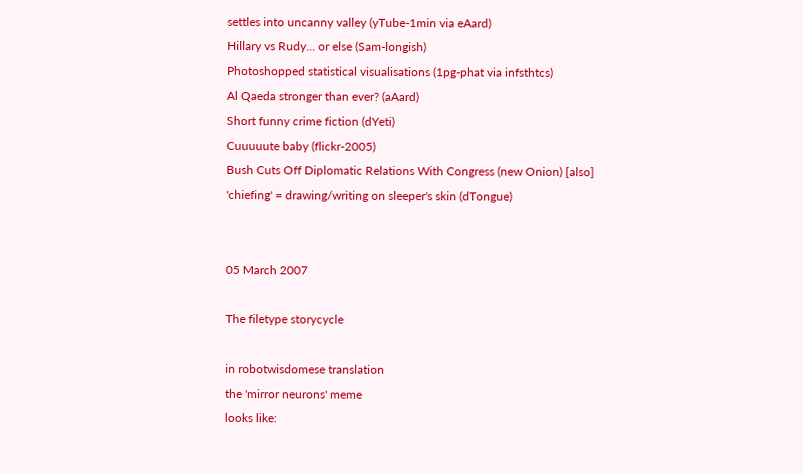settles into uncanny valley (yTube-1min via eAard)
Hillary vs Rudy... or else (Sam-longish)
Photoshopped statistical visualisations (1pg-phat via infsthtcs)
Al Qaeda stronger than ever? (aAard)
Short funny crime fiction (dYeti)
Cuuuuute baby (flickr-2005)
Bush Cuts Off Diplomatic Relations With Congress (new Onion) [also]
'chiefing' = drawing/writing on sleeper's skin (dTongue)


05 March 2007

The filetype storycycle

in robotwisdomese translation
the 'mirror neurons' meme
looks like: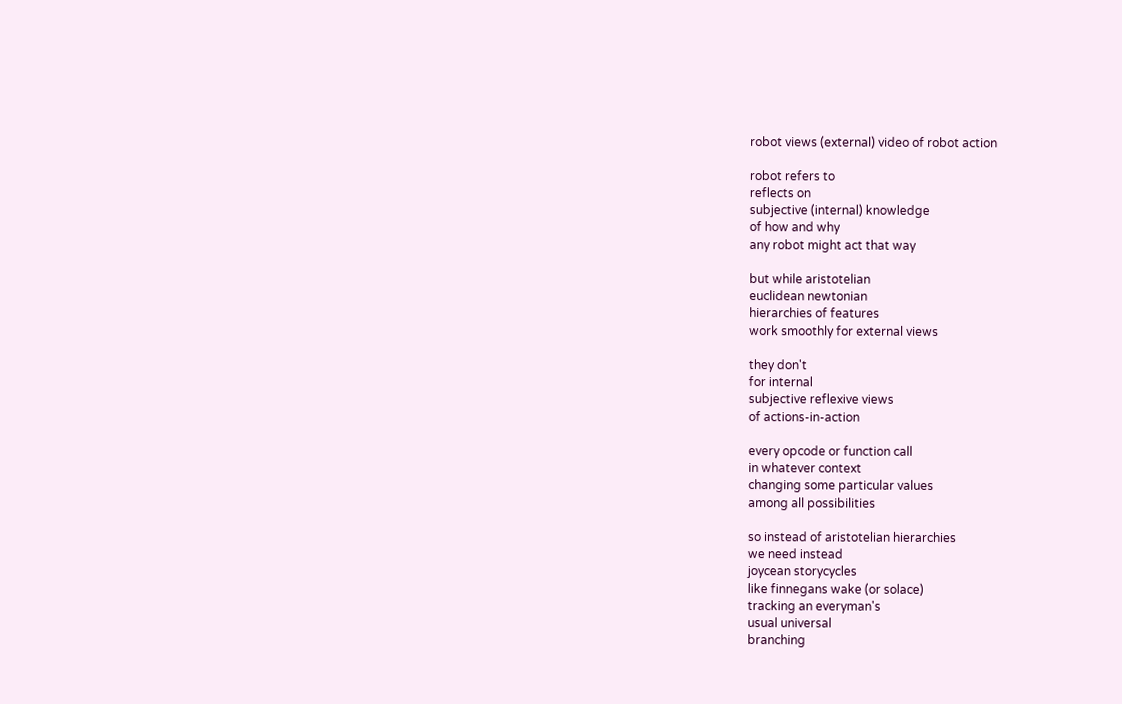robot views (external) video of robot action

robot refers to
reflects on
subjective (internal) knowledge
of how and why
any robot might act that way

but while aristotelian
euclidean newtonian
hierarchies of features
work smoothly for external views

they don't
for internal
subjective reflexive views
of actions-in-action

every opcode or function call
in whatever context
changing some particular values
among all possibilities

so instead of aristotelian hierarchies
we need instead
joycean storycycles
like finnegans wake (or solace)
tracking an everyman's
usual universal
branching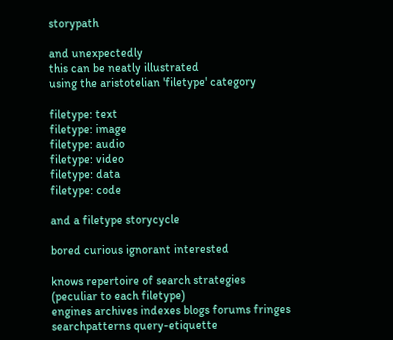storypath

and unexpectedly
this can be neatly illustrated
using the aristotelian 'filetype' category

filetype: text
filetype: image
filetype: audio
filetype: video
filetype: data
filetype: code

and a filetype storycycle

bored curious ignorant interested

knows repertoire of search strategies
(peculiar to each filetype)
engines archives indexes blogs forums fringes
searchpatterns query-etiquette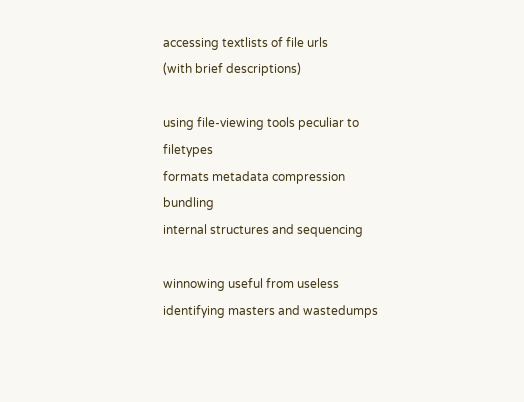accessing textlists of file urls
(with brief descriptions)

using file-viewing tools peculiar to filetypes
formats metadata compression bundling
internal structures and sequencing

winnowing useful from useless
identifying masters and wastedumps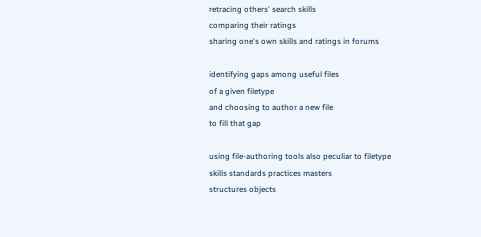retracing others' search skills
comparing their ratings
sharing one's own skills and ratings in forums

identifying gaps among useful files
of a given filetype
and choosing to author a new file
to fill that gap

using file-authoring tools also peculiar to filetype
skills standards practices masters
structures objects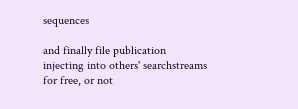sequences

and finally file publication
injecting into others' searchstreams
for free, or not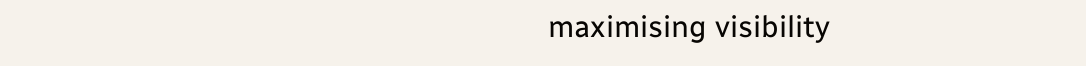maximising visibility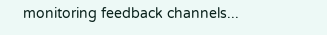monitoring feedback channels...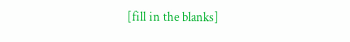[fill in the blanks]